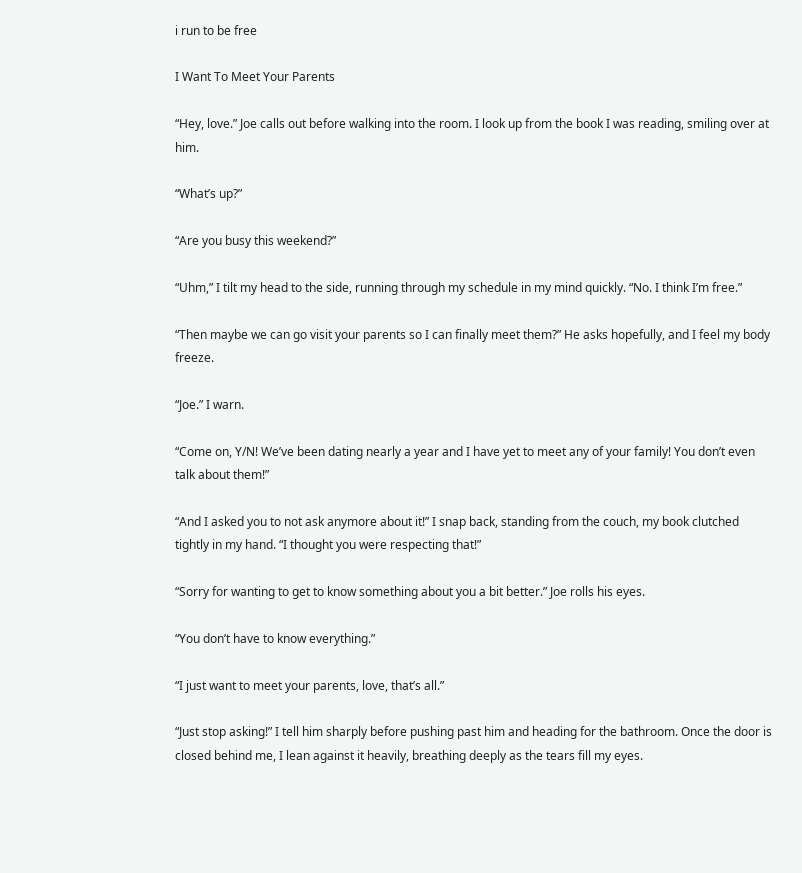i run to be free

I Want To Meet Your Parents

“Hey, love.” Joe calls out before walking into the room. I look up from the book I was reading, smiling over at him.

“What’s up?”

“Are you busy this weekend?”

“Uhm,” I tilt my head to the side, running through my schedule in my mind quickly. “No. I think I’m free.”

“Then maybe we can go visit your parents so I can finally meet them?” He asks hopefully, and I feel my body freeze.

“Joe.” I warn.

“Come on, Y/N! We’ve been dating nearly a year and I have yet to meet any of your family! You don’t even talk about them!”

“And I asked you to not ask anymore about it!” I snap back, standing from the couch, my book clutched tightly in my hand. “I thought you were respecting that!”

“Sorry for wanting to get to know something about you a bit better.” Joe rolls his eyes.

“You don’t have to know everything.”

“I just want to meet your parents, love, that’s all.”

“Just stop asking!” I tell him sharply before pushing past him and heading for the bathroom. Once the door is closed behind me, I lean against it heavily, breathing deeply as the tears fill my eyes.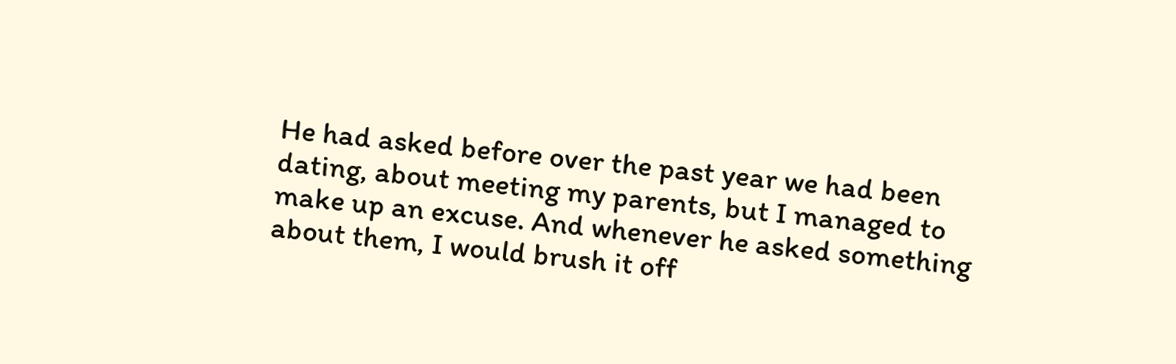He had asked before over the past year we had been dating, about meeting my parents, but I managed to make up an excuse. And whenever he asked something about them, I would brush it off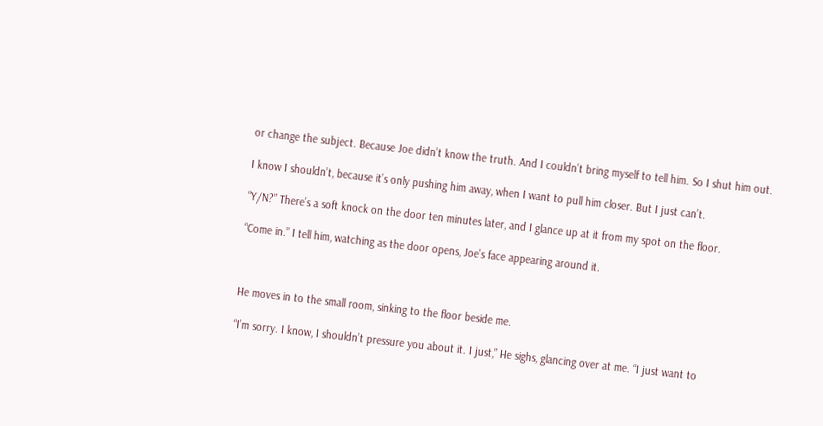or change the subject. Because Joe didn’t know the truth. And I couldn’t bring myself to tell him. So I shut him out.

I know I shouldn’t, because it’s only pushing him away, when I want to pull him closer. But I just can’t.

“Y/N?” There’s a soft knock on the door ten minutes later, and I glance up at it from my spot on the floor.

“Come in.” I tell him, watching as the door opens, Joe’s face appearing around it.



He moves in to the small room, sinking to the floor beside me.

“I’m sorry. I know, I shouldn’t pressure you about it. I just,” He sighs, glancing over at me. “I just want to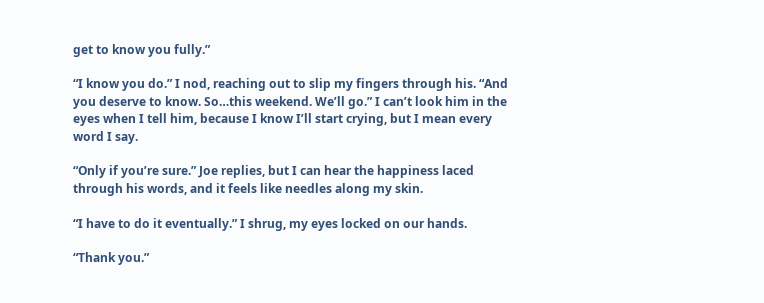get to know you fully.”

“I know you do.” I nod, reaching out to slip my fingers through his. “And you deserve to know. So…this weekend. We’ll go.” I can’t look him in the eyes when I tell him, because I know I’ll start crying, but I mean every word I say.

“Only if you’re sure.” Joe replies, but I can hear the happiness laced through his words, and it feels like needles along my skin.

“I have to do it eventually.” I shrug, my eyes locked on our hands.

“Thank you.”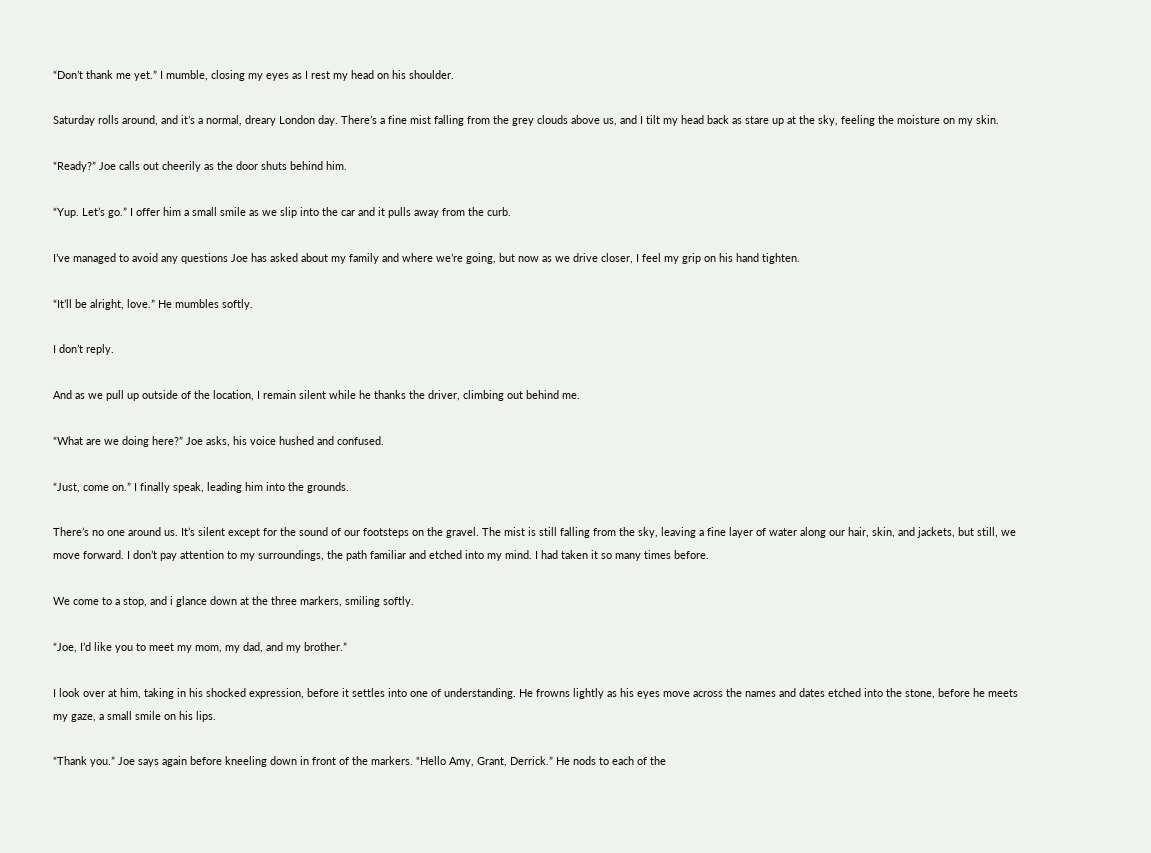“Don’t thank me yet.” I mumble, closing my eyes as I rest my head on his shoulder.

Saturday rolls around, and it’s a normal, dreary London day. There’s a fine mist falling from the grey clouds above us, and I tilt my head back as stare up at the sky, feeling the moisture on my skin.

“Ready?” Joe calls out cheerily as the door shuts behind him.

“Yup. Let’s go.” I offer him a small smile as we slip into the car and it pulls away from the curb.

I’ve managed to avoid any questions Joe has asked about my family and where we’re going, but now as we drive closer, I feel my grip on his hand tighten.

“It’ll be alright, love.” He mumbles softly.

I don’t reply.

And as we pull up outside of the location, I remain silent while he thanks the driver, climbing out behind me.

“What are we doing here?” Joe asks, his voice hushed and confused.

“Just, come on.” I finally speak, leading him into the grounds.

There’s no one around us. It’s silent except for the sound of our footsteps on the gravel. The mist is still falling from the sky, leaving a fine layer of water along our hair, skin, and jackets, but still, we move forward. I don’t pay attention to my surroundings, the path familiar and etched into my mind. I had taken it so many times before.

We come to a stop, and i glance down at the three markers, smiling softly.

“Joe, I’d like you to meet my mom, my dad, and my brother.”

I look over at him, taking in his shocked expression, before it settles into one of understanding. He frowns lightly as his eyes move across the names and dates etched into the stone, before he meets my gaze, a small smile on his lips.

“Thank you.” Joe says again before kneeling down in front of the markers. “Hello Amy, Grant, Derrick.” He nods to each of the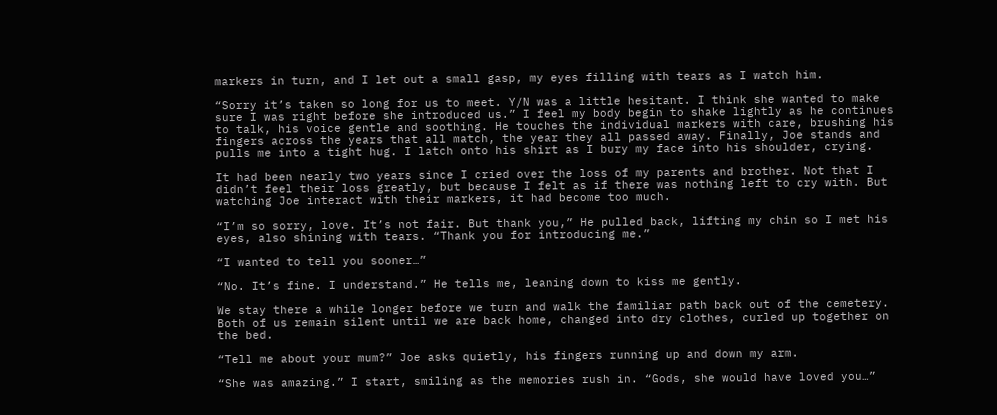markers in turn, and I let out a small gasp, my eyes filling with tears as I watch him.

“Sorry it’s taken so long for us to meet. Y/N was a little hesitant. I think she wanted to make sure I was right before she introduced us.” I feel my body begin to shake lightly as he continues to talk, his voice gentle and soothing. He touches the individual markers with care, brushing his fingers across the years that all match, the year they all passed away. Finally, Joe stands and pulls me into a tight hug. I latch onto his shirt as I bury my face into his shoulder, crying.

It had been nearly two years since I cried over the loss of my parents and brother. Not that I didn’t feel their loss greatly, but because I felt as if there was nothing left to cry with. But watching Joe interact with their markers, it had become too much.

“I’m so sorry, love. It’s not fair. But thank you,” He pulled back, lifting my chin so I met his eyes, also shining with tears. “Thank you for introducing me.”

“I wanted to tell you sooner…”

“No. It’s fine. I understand.” He tells me, leaning down to kiss me gently.

We stay there a while longer before we turn and walk the familiar path back out of the cemetery. Both of us remain silent until we are back home, changed into dry clothes, curled up together on the bed.

“Tell me about your mum?” Joe asks quietly, his fingers running up and down my arm.

“She was amazing.” I start, smiling as the memories rush in. “Gods, she would have loved you…”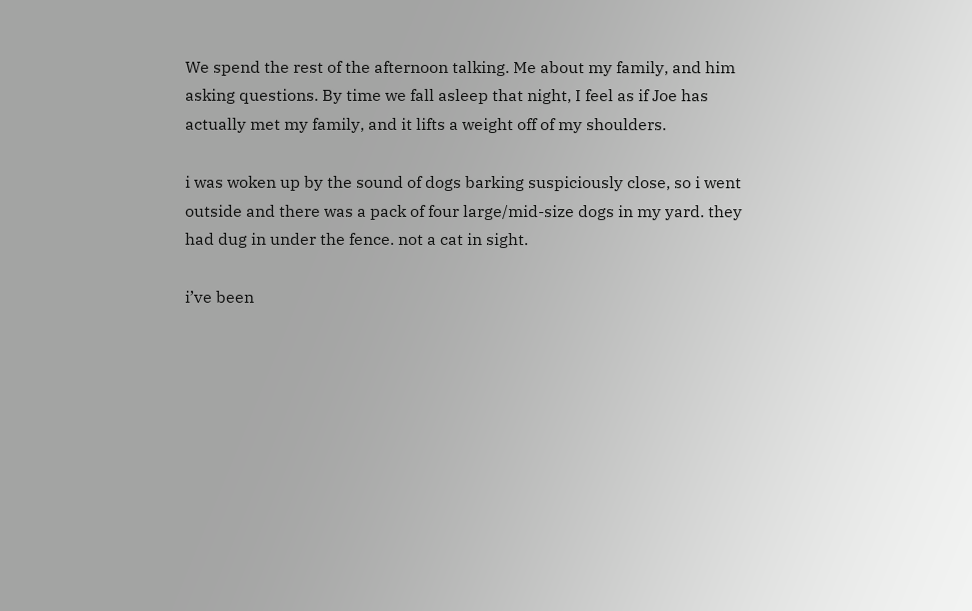We spend the rest of the afternoon talking. Me about my family, and him asking questions. By time we fall asleep that night, I feel as if Joe has actually met my family, and it lifts a weight off of my shoulders.

i was woken up by the sound of dogs barking suspiciously close, so i went outside and there was a pack of four large/mid-size dogs in my yard. they had dug in under the fence. not a cat in sight.

i’ve been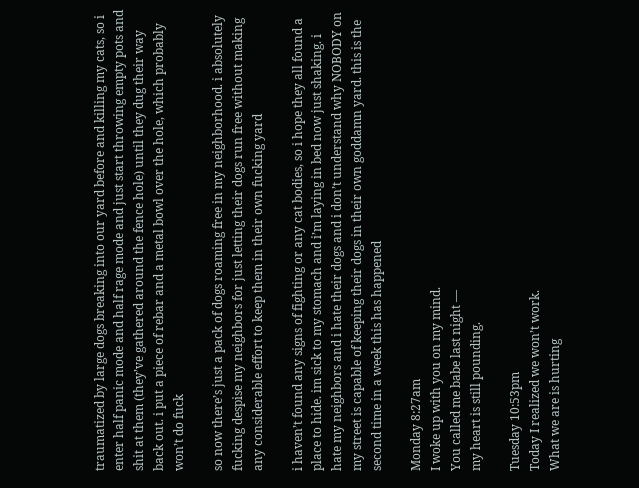traumatized by large dogs breaking into our yard before and killing my cats, so i enter half panic mode and half rage mode and just start throwing empty pots and shit at them (they’ve gathered around the fence hole) until they dug their way back out. i put a piece of rebar and a metal bowl over the hole, which probably won’t do fuck

so now there’s just a pack of dogs roaming free in my neighborhood. i absolutely fucking despise my neighbors for just letting their dogs run free without making any considerable effort to keep them in their own fucking yard

i haven’t found any signs of fighting or any cat bodies, so i hope they all found a place to hide. im sick to my stomach and i’m laying in bed now just shaking. i hate my neighbors and i hate their dogs and i don’t understand why NOBODY on my street is capable of keeping their dogs in their own goddamn yard. this is the second time in a week this has happened

Monday 8:27am
I woke up with you on my mind.
You called me babe last night —
my heart is still pounding.

Tuesday 10:53pm
Today I realized we won’t work.
What we are is hurting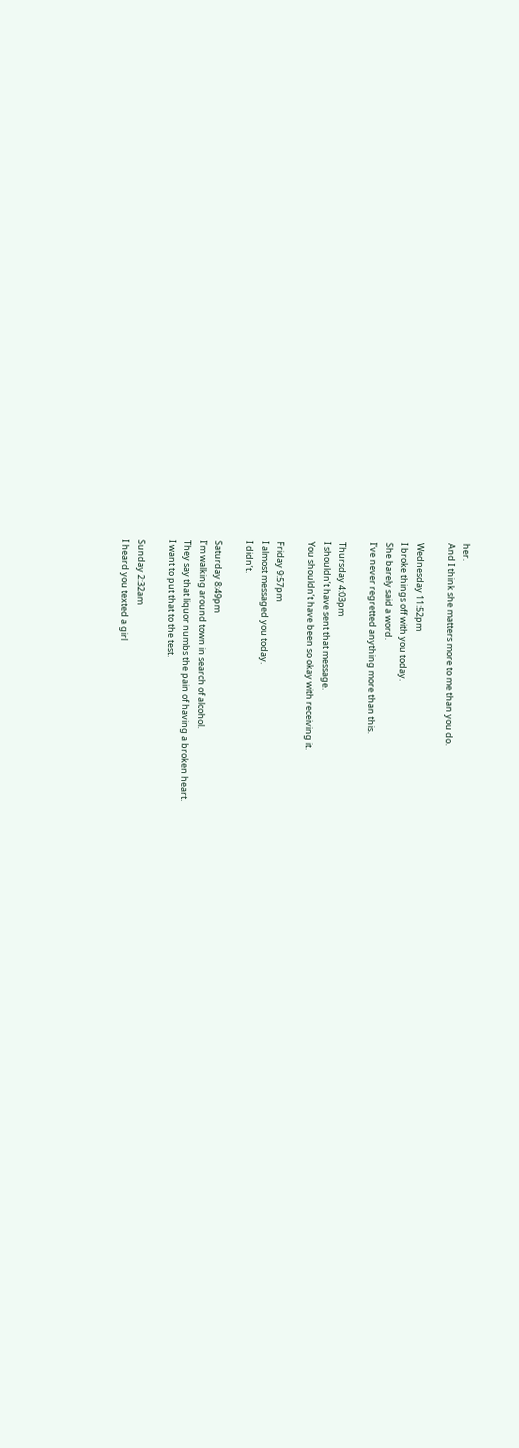her.
And I think she matters more to me than you do.

Wednesday 11:52pm
I broke things off with you today.
She barely said a word.
I’ve never regretted anything more than this.

Thursday 4:03pm
I shouldn’t have sent that message.
You shouldn’t have been so okay with receiving it.

Friday 9:57pm
I almost messaged you today.
I didn’t.

Saturday 8:49pm
I’m walking around town in search of alcohol.
They say that liquor numbs the pain of having a broken heart.
I want to put that to the test.

Sunday 2:32am
I heard you texted a girl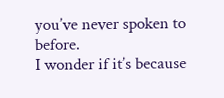you’ve never spoken to before.
I wonder if it’s because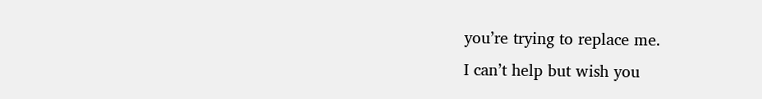you’re trying to replace me.
I can’t help but wish you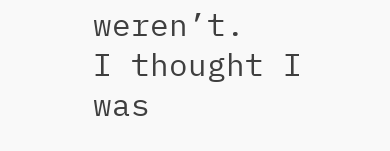weren’t.
I thought I was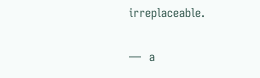irreplaceable.

—  a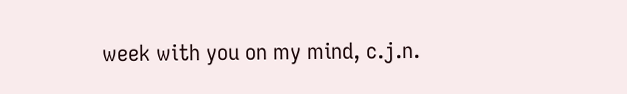week with you on my mind, c.j.n.